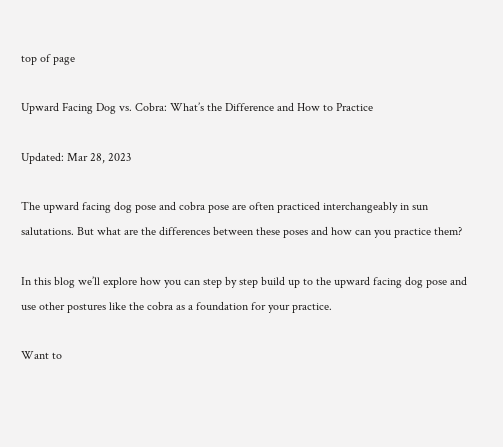top of page

Upward Facing Dog vs. Cobra: What’s the Difference and How to Practice

Updated: Mar 28, 2023

The upward facing dog pose and cobra pose are often practiced interchangeably in sun salutations. But what are the differences between these poses and how can you practice them?

In this blog we’ll explore how you can step by step build up to the upward facing dog pose and use other postures like the cobra as a foundation for your practice.

Want to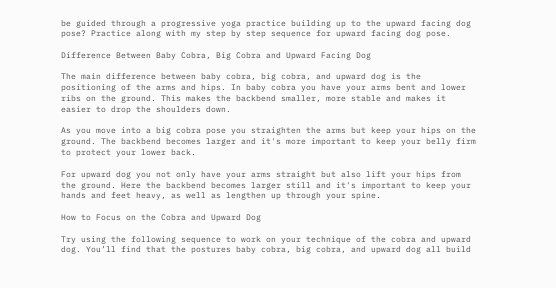be guided through a progressive yoga practice building up to the upward facing dog pose? Practice along with my step by step sequence for upward facing dog pose.

Difference Between Baby Cobra, Big Cobra and Upward Facing Dog

The main difference between baby cobra, big cobra, and upward dog is the positioning of the arms and hips. In baby cobra you have your arms bent and lower ribs on the ground. This makes the backbend smaller, more stable and makes it easier to drop the shoulders down.

As you move into a big cobra pose you straighten the arms but keep your hips on the ground. The backbend becomes larger and it's more important to keep your belly firm to protect your lower back.

For upward dog you not only have your arms straight but also lift your hips from the ground. Here the backbend becomes larger still and it's important to keep your hands and feet heavy, as well as lengthen up through your spine.

How to Focus on the Cobra and Upward Dog

Try using the following sequence to work on your technique of the cobra and upward dog. You’ll find that the postures baby cobra, big cobra, and upward dog all build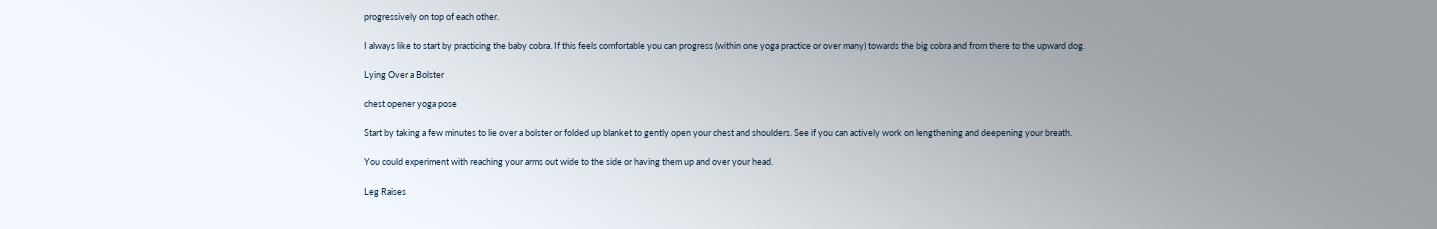progressively on top of each other.

I always like to start by practicing the baby cobra. If this feels comfortable you can progress (within one yoga practice or over many) towards the big cobra and from there to the upward dog.

Lying Over a Bolster

chest opener yoga pose

Start by taking a few minutes to lie over a bolster or folded up blanket to gently open your chest and shoulders. See if you can actively work on lengthening and deepening your breath.

You could experiment with reaching your arms out wide to the side or having them up and over your head.

Leg Raises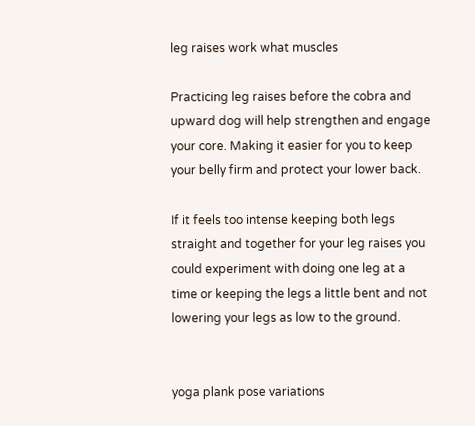leg raises work what muscles

Practicing leg raises before the cobra and upward dog will help strengthen and engage your core. Making it easier for you to keep your belly firm and protect your lower back.

If it feels too intense keeping both legs straight and together for your leg raises you could experiment with doing one leg at a time or keeping the legs a little bent and not lowering your legs as low to the ground.


yoga plank pose variations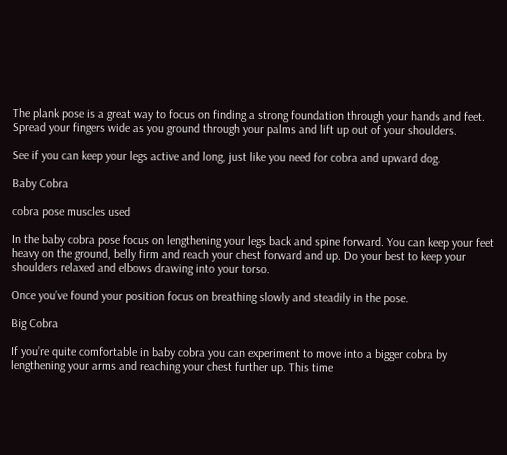The plank pose is a great way to focus on finding a strong foundation through your hands and feet. Spread your fingers wide as you ground through your palms and lift up out of your shoulders.

See if you can keep your legs active and long, just like you need for cobra and upward dog.

Baby Cobra

cobra pose muscles used

In the baby cobra pose focus on lengthening your legs back and spine forward. You can keep your feet heavy on the ground, belly firm and reach your chest forward and up. Do your best to keep your shoulders relaxed and elbows drawing into your torso.

Once you’ve found your position focus on breathing slowly and steadily in the pose.

Big Cobra

If you’re quite comfortable in baby cobra you can experiment to move into a bigger cobra by lengthening your arms and reaching your chest further up. This time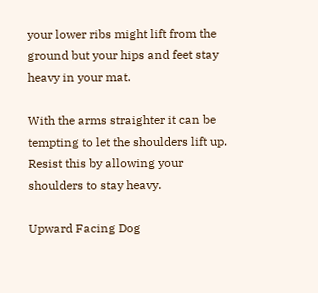your lower ribs might lift from the ground but your hips and feet stay heavy in your mat.

With the arms straighter it can be tempting to let the shoulders lift up. Resist this by allowing your shoulders to stay heavy.

Upward Facing Dog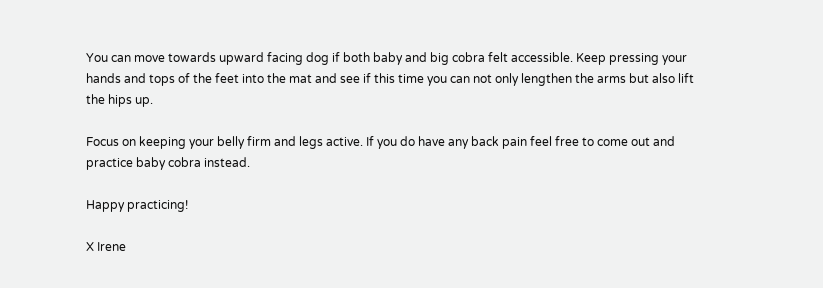You can move towards upward facing dog if both baby and big cobra felt accessible. Keep pressing your hands and tops of the feet into the mat and see if this time you can not only lengthen the arms but also lift the hips up.

Focus on keeping your belly firm and legs active. If you do have any back pain feel free to come out and practice baby cobra instead.

Happy practicing!

X Irene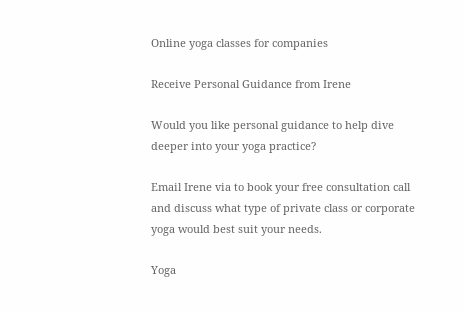Online yoga classes for companies

Receive Personal Guidance from Irene

Would you like personal guidance to help dive deeper into your yoga practice?

Email Irene via to book your free consultation call and discuss what type of private class or corporate yoga would best suit your needs.

Yoga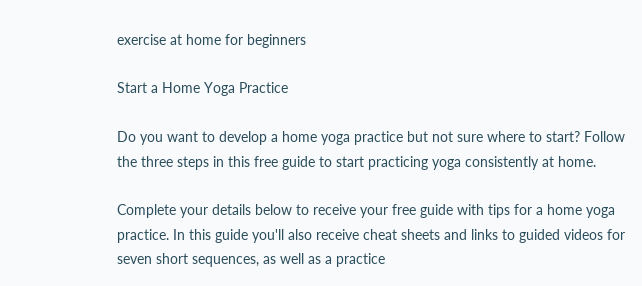exercise at home for beginners

Start a Home Yoga Practice

Do you want to develop a home yoga practice but not sure where to start? Follow the three steps in this free guide to start practicing yoga consistently at home.

Complete your details below to receive your free guide with tips for a home yoga practice. In this guide you'll also receive cheat sheets and links to guided videos for seven short sequences, as well as a practice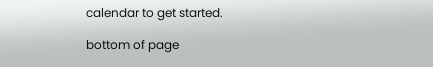calendar to get started.

bottom of page